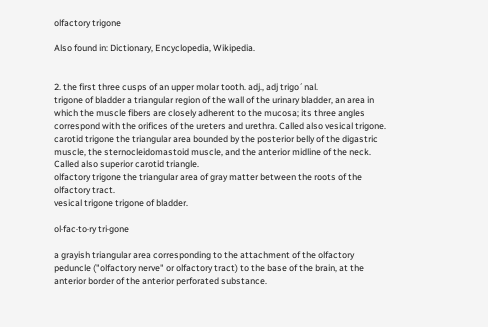olfactory trigone

Also found in: Dictionary, Encyclopedia, Wikipedia.


2. the first three cusps of an upper molar tooth. adj., adj trigo´nal.
trigone of bladder a triangular region of the wall of the urinary bladder, an area in which the muscle fibers are closely adherent to the mucosa; its three angles correspond with the orifices of the ureters and urethra. Called also vesical trigone.
carotid trigone the triangular area bounded by the posterior belly of the digastric muscle, the sternocleidomastoid muscle, and the anterior midline of the neck. Called also superior carotid triangle.
olfactory trigone the triangular area of gray matter between the roots of the olfactory tract.
vesical trigone trigone of bladder.

ol·fac·to·ry tri·gone

a grayish triangular area corresponding to the attachment of the olfactory peduncle ("olfactory nerve" or olfactory tract) to the base of the brain, at the anterior border of the anterior perforated substance.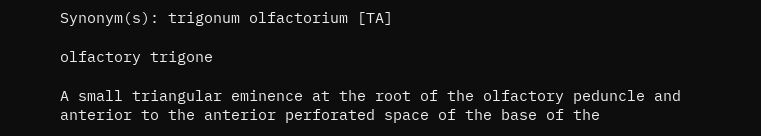Synonym(s): trigonum olfactorium [TA]

olfactory trigone

A small triangular eminence at the root of the olfactory peduncle and anterior to the anterior perforated space of the base of the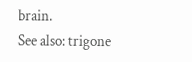brain.
See also: trigone